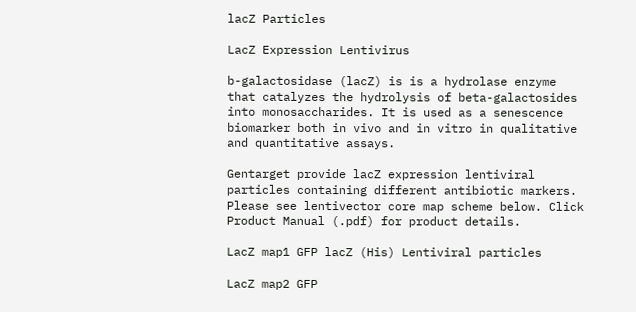lacZ Particles

LacZ Expression Lentivirus

b-galactosidase (lacZ) is is a hydrolase enzyme that catalyzes the hydrolysis of beta-galactosides into monosaccharides. It is used as a senescence biomarker both in vivo and in vitro in qualitative and quantitative assays.

Gentarget provide lacZ expression lentiviral particles containing different antibiotic markers. Please see lentivector core map scheme below. Click Product Manual (.pdf) for product details.

LacZ map1 GFP lacZ (His) Lentiviral particles

LacZ map2 GFP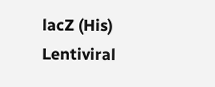lacZ (His) Lentiviral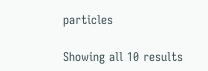particles

Showing all 10 results